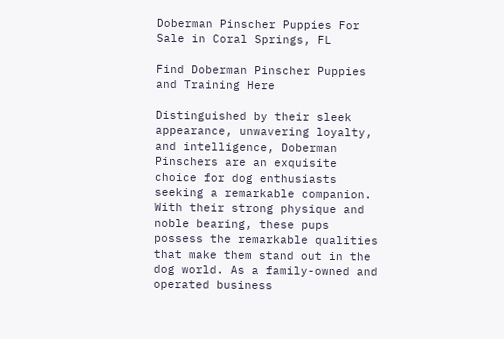Doberman Pinscher Puppies For Sale in Coral Springs, FL

Find Doberman Pinscher Puppies and Training Here

Distinguished by their sleek appearance, unwavering loyalty, and intelligence, Doberman Pinschers are an exquisite choice for dog enthusiasts seeking a remarkable companion. With their strong physique and noble bearing, these pups possess the remarkable qualities that make them stand out in the dog world. As a family-owned and operated business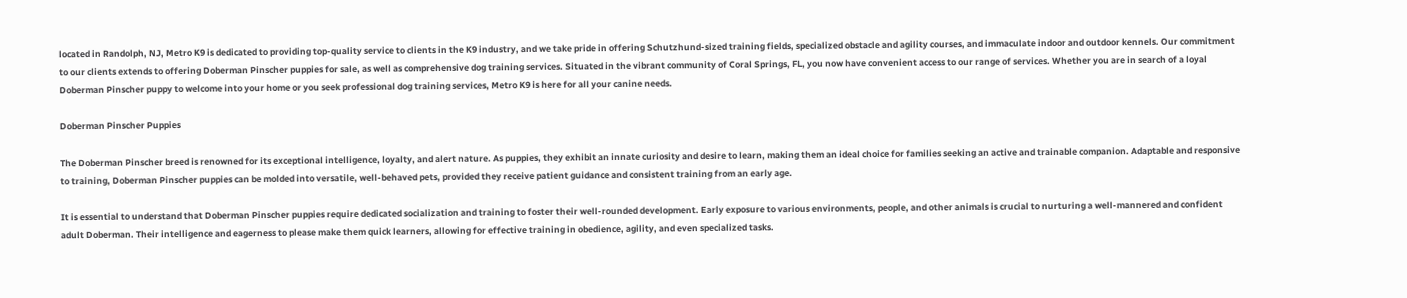located in Randolph, NJ, Metro K9 is dedicated to providing top-quality service to clients in the K9 industry, and we take pride in offering Schutzhund-sized training fields, specialized obstacle and agility courses, and immaculate indoor and outdoor kennels. Our commitment to our clients extends to offering Doberman Pinscher puppies for sale, as well as comprehensive dog training services. Situated in the vibrant community of Coral Springs, FL, you now have convenient access to our range of services. Whether you are in search of a loyal Doberman Pinscher puppy to welcome into your home or you seek professional dog training services, Metro K9 is here for all your canine needs.

Doberman Pinscher Puppies

The Doberman Pinscher breed is renowned for its exceptional intelligence, loyalty, and alert nature. As puppies, they exhibit an innate curiosity and desire to learn, making them an ideal choice for families seeking an active and trainable companion. Adaptable and responsive to training, Doberman Pinscher puppies can be molded into versatile, well-behaved pets, provided they receive patient guidance and consistent training from an early age.

It is essential to understand that Doberman Pinscher puppies require dedicated socialization and training to foster their well-rounded development. Early exposure to various environments, people, and other animals is crucial to nurturing a well-mannered and confident adult Doberman. Their intelligence and eagerness to please make them quick learners, allowing for effective training in obedience, agility, and even specialized tasks.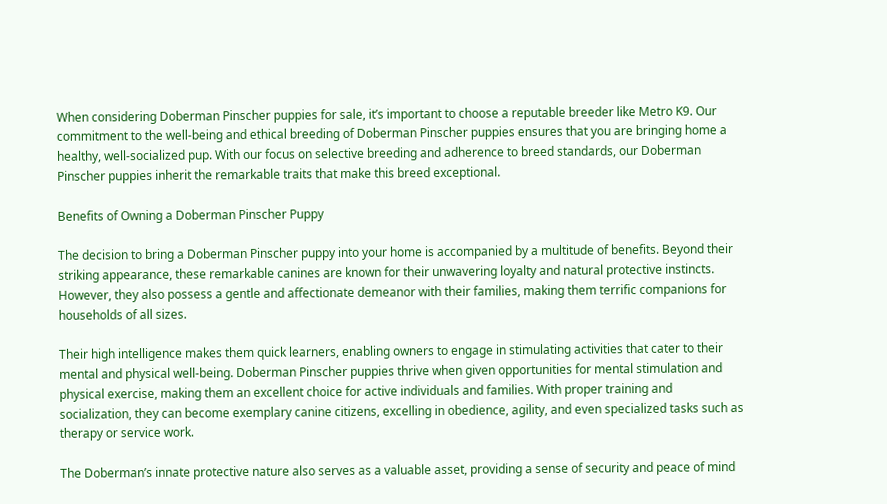When considering Doberman Pinscher puppies for sale, it’s important to choose a reputable breeder like Metro K9. Our commitment to the well-being and ethical breeding of Doberman Pinscher puppies ensures that you are bringing home a healthy, well-socialized pup. With our focus on selective breeding and adherence to breed standards, our Doberman Pinscher puppies inherit the remarkable traits that make this breed exceptional.

Benefits of Owning a Doberman Pinscher Puppy

The decision to bring a Doberman Pinscher puppy into your home is accompanied by a multitude of benefits. Beyond their striking appearance, these remarkable canines are known for their unwavering loyalty and natural protective instincts. However, they also possess a gentle and affectionate demeanor with their families, making them terrific companions for households of all sizes.

Their high intelligence makes them quick learners, enabling owners to engage in stimulating activities that cater to their mental and physical well-being. Doberman Pinscher puppies thrive when given opportunities for mental stimulation and physical exercise, making them an excellent choice for active individuals and families. With proper training and socialization, they can become exemplary canine citizens, excelling in obedience, agility, and even specialized tasks such as therapy or service work.

The Doberman’s innate protective nature also serves as a valuable asset, providing a sense of security and peace of mind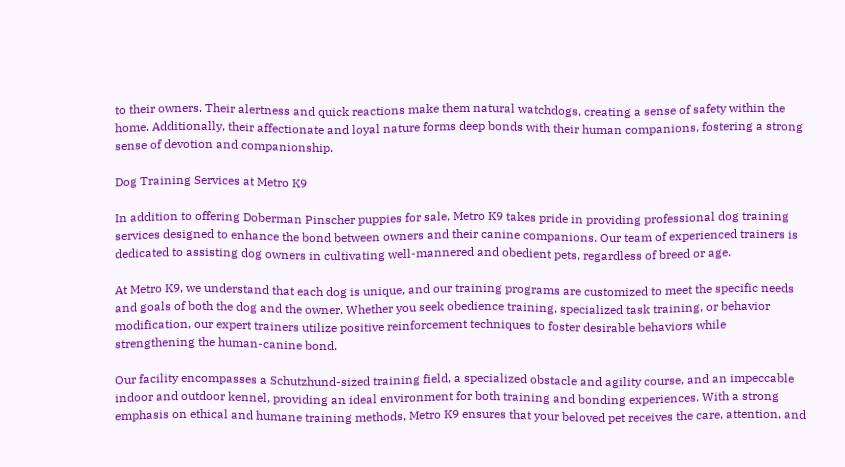to their owners. Their alertness and quick reactions make them natural watchdogs, creating a sense of safety within the home. Additionally, their affectionate and loyal nature forms deep bonds with their human companions, fostering a strong sense of devotion and companionship.

Dog Training Services at Metro K9

In addition to offering Doberman Pinscher puppies for sale, Metro K9 takes pride in providing professional dog training services designed to enhance the bond between owners and their canine companions. Our team of experienced trainers is dedicated to assisting dog owners in cultivating well-mannered and obedient pets, regardless of breed or age.

At Metro K9, we understand that each dog is unique, and our training programs are customized to meet the specific needs and goals of both the dog and the owner. Whether you seek obedience training, specialized task training, or behavior modification, our expert trainers utilize positive reinforcement techniques to foster desirable behaviors while strengthening the human-canine bond.

Our facility encompasses a Schutzhund-sized training field, a specialized obstacle and agility course, and an impeccable indoor and outdoor kennel, providing an ideal environment for both training and bonding experiences. With a strong emphasis on ethical and humane training methods, Metro K9 ensures that your beloved pet receives the care, attention, and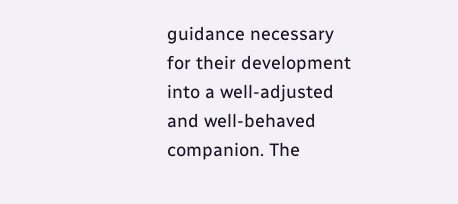guidance necessary for their development into a well-adjusted and well-behaved companion. The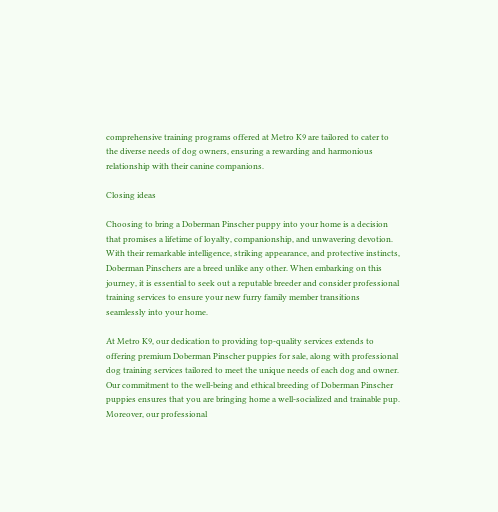comprehensive training programs offered at Metro K9 are tailored to cater to the diverse needs of dog owners, ensuring a rewarding and harmonious relationship with their canine companions.

Closing ideas

Choosing to bring a Doberman Pinscher puppy into your home is a decision that promises a lifetime of loyalty, companionship, and unwavering devotion. With their remarkable intelligence, striking appearance, and protective instincts, Doberman Pinschers are a breed unlike any other. When embarking on this journey, it is essential to seek out a reputable breeder and consider professional training services to ensure your new furry family member transitions seamlessly into your home.

At Metro K9, our dedication to providing top-quality services extends to offering premium Doberman Pinscher puppies for sale, along with professional dog training services tailored to meet the unique needs of each dog and owner. Our commitment to the well-being and ethical breeding of Doberman Pinscher puppies ensures that you are bringing home a well-socialized and trainable pup. Moreover, our professional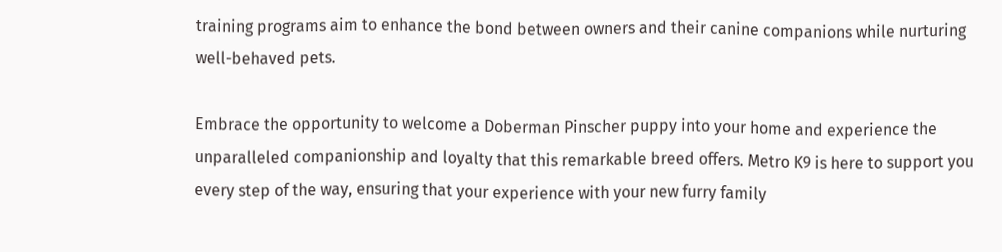training programs aim to enhance the bond between owners and their canine companions while nurturing well-behaved pets.

Embrace the opportunity to welcome a Doberman Pinscher puppy into your home and experience the unparalleled companionship and loyalty that this remarkable breed offers. Metro K9 is here to support you every step of the way, ensuring that your experience with your new furry family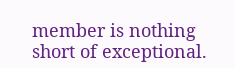member is nothing short of exceptional.